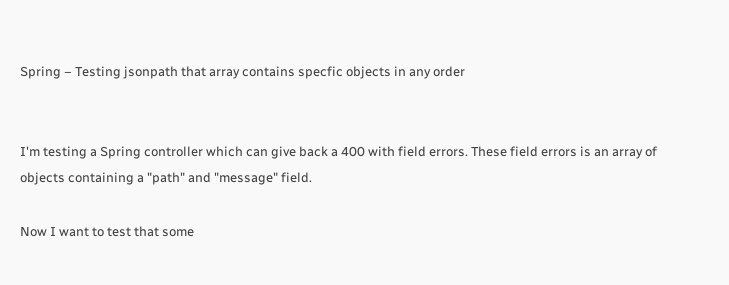Spring – Testing jsonpath that array contains specfic objects in any order


I'm testing a Spring controller which can give back a 400 with field errors. These field errors is an array of objects containing a "path" and "message" field.

Now I want to test that some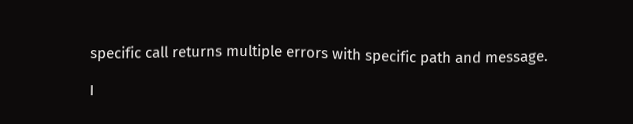specific call returns multiple errors with specific path and message.

I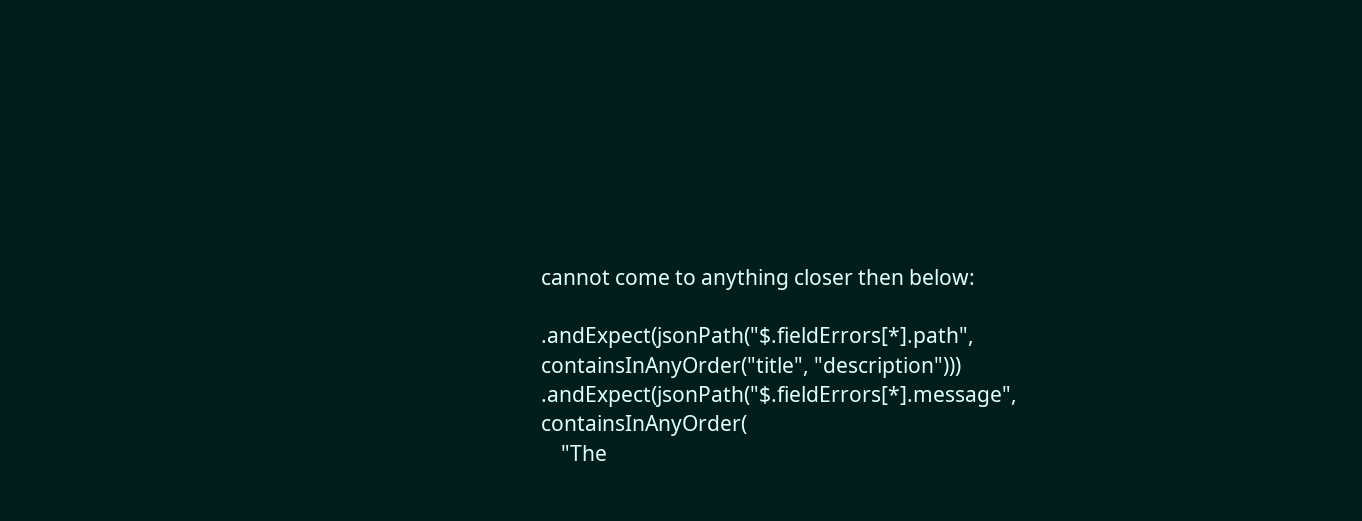cannot come to anything closer then below:

.andExpect(jsonPath("$.fieldErrors[*].path", containsInAnyOrder("title", "description")))
.andExpect(jsonPath("$.fieldErrors[*].message", containsInAnyOrder(
    "The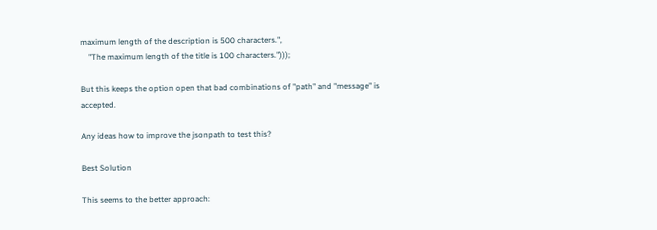maximum length of the description is 500 characters.",
    "The maximum length of the title is 100 characters.")));

But this keeps the option open that bad combinations of "path" and "message" is accepted.

Any ideas how to improve the jsonpath to test this?

Best Solution

This seems to the better approach: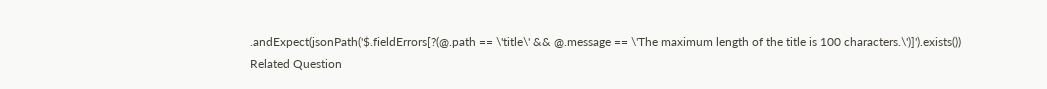.andExpect(jsonPath('$.fieldErrors[?(@.path == \'title\' && @.message == \'The maximum length of the title is 100 characters.\')]').exists())
Related Question